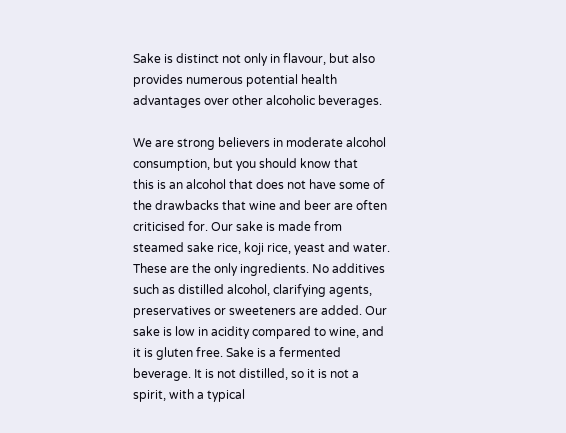Sake is distinct not only in flavour, but also provides numerous potential health advantages over other alcoholic beverages.

We are strong believers in moderate alcohol consumption, but you should know that
this is an alcohol that does not have some of the drawbacks that wine and beer are often criticised for. Our sake is made from steamed sake rice, koji rice, yeast and water. These are the only ingredients. No additives such as distilled alcohol, clarifying agents, preservatives or sweeteners are added. Our sake is low in acidity compared to wine, and it is gluten free. Sake is a fermented
beverage. It is not distilled, so it is not a spirit, with a typical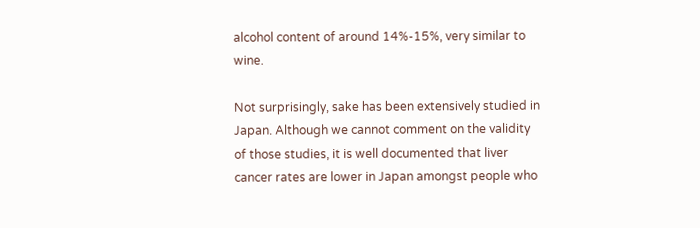alcohol content of around 14%-15%, very similar to wine.

Not surprisingly, sake has been extensively studied in Japan. Although we cannot comment on the validity of those studies, it is well documented that liver cancer rates are lower in Japan amongst people who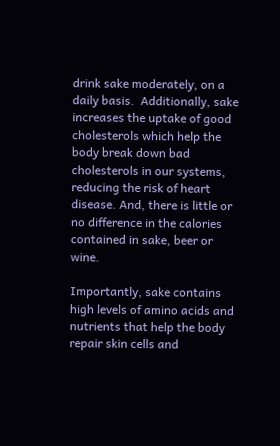drink sake moderately, on a daily basis.  Additionally, sake increases the uptake of good cholesterols which help the body break down bad cholesterols in our systems, reducing the risk of heart disease. And, there is little or no difference in the calories contained in sake, beer or wine.

Importantly, sake contains high levels of amino acids and nutrients that help the body repair skin cells and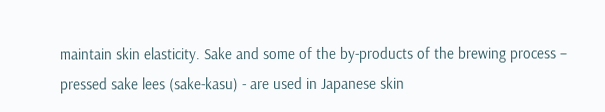maintain skin elasticity. Sake and some of the by-products of the brewing process – pressed sake lees (sake-kasu) - are used in Japanese skin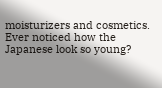moisturizers and cosmetics.  Ever noticed how the Japanese look so young?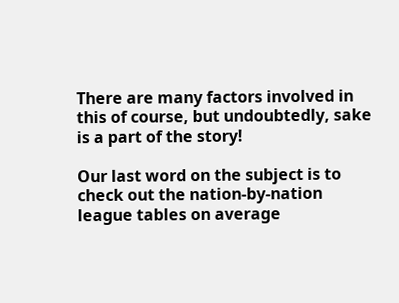There are many factors involved in this of course, but undoubtedly, sake is a part of the story!

Our last word on the subject is to check out the nation-by-nation league tables on average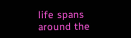life spans around the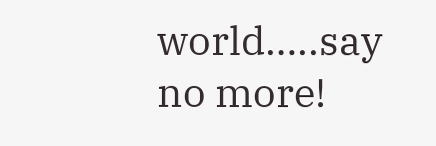world…..say no more!